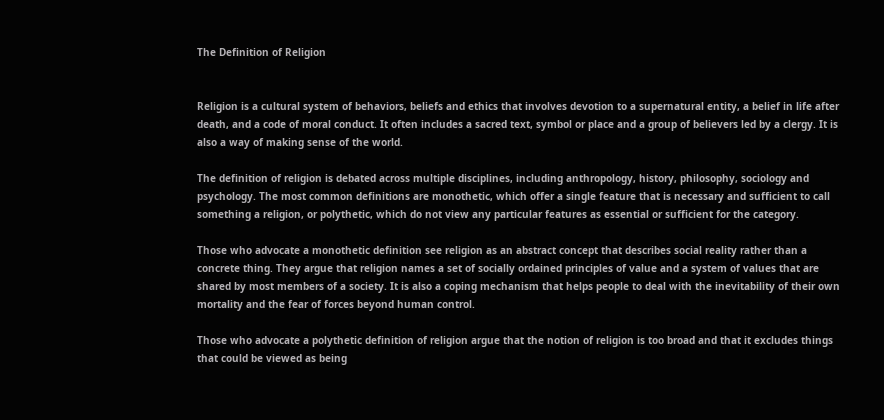The Definition of Religion


Religion is a cultural system of behaviors, beliefs and ethics that involves devotion to a supernatural entity, a belief in life after death, and a code of moral conduct. It often includes a sacred text, symbol or place and a group of believers led by a clergy. It is also a way of making sense of the world.

The definition of religion is debated across multiple disciplines, including anthropology, history, philosophy, sociology and psychology. The most common definitions are monothetic, which offer a single feature that is necessary and sufficient to call something a religion, or polythetic, which do not view any particular features as essential or sufficient for the category.

Those who advocate a monothetic definition see religion as an abstract concept that describes social reality rather than a concrete thing. They argue that religion names a set of socially ordained principles of value and a system of values that are shared by most members of a society. It is also a coping mechanism that helps people to deal with the inevitability of their own mortality and the fear of forces beyond human control.

Those who advocate a polythetic definition of religion argue that the notion of religion is too broad and that it excludes things that could be viewed as being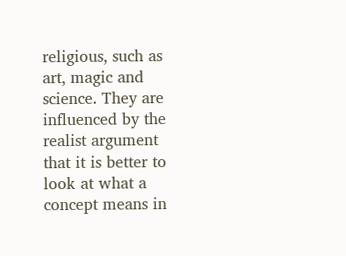religious, such as art, magic and science. They are influenced by the realist argument that it is better to look at what a concept means in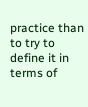practice than to try to define it in terms of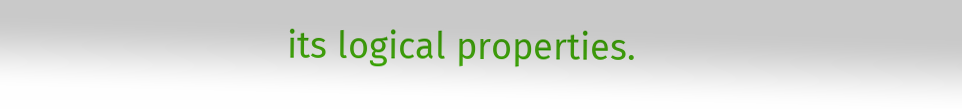its logical properties.